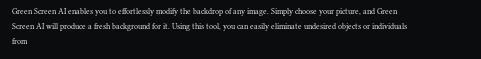Green Screen AI enables you to effortlessly modify the backdrop of any image. Simply choose your picture, and Green Screen AI will produce a fresh background for it. Using this tool, you can easily eliminate undesired objects or individuals from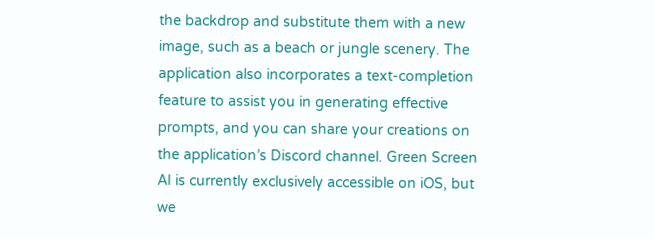the backdrop and substitute them with a new image, such as a beach or jungle scenery. The application also incorporates a text-completion feature to assist you in generating effective prompts, and you can share your creations on the application’s Discord channel. Green Screen AI is currently exclusively accessible on iOS, but we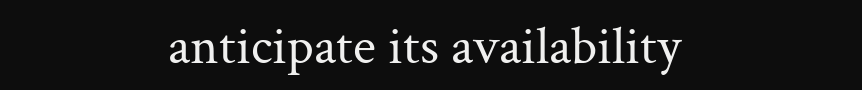anticipate its availability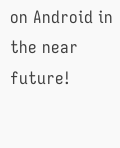on Android in the near future!